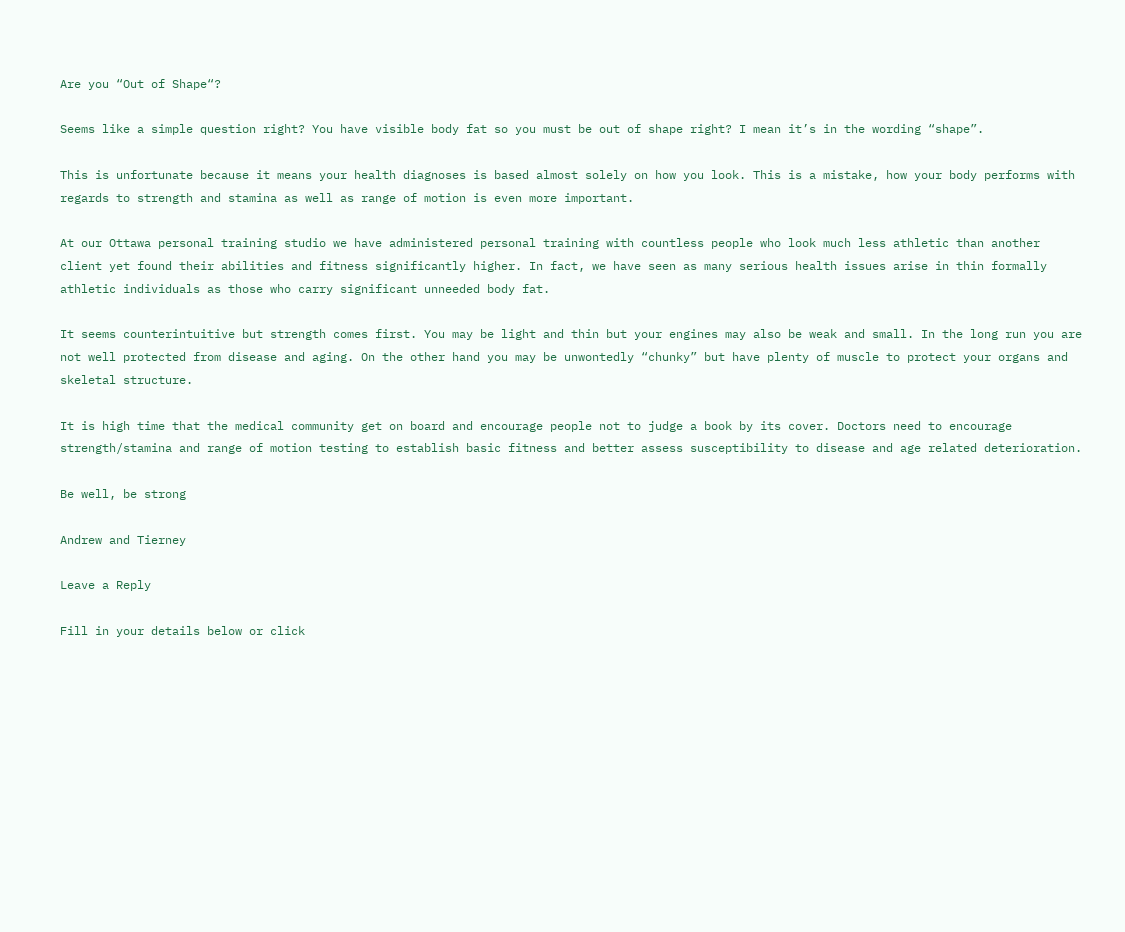Are you “Out of Shape“?

Seems like a simple question right? You have visible body fat so you must be out of shape right? I mean it’s in the wording “shape”.

This is unfortunate because it means your health diagnoses is based almost solely on how you look. This is a mistake, how your body performs with regards to strength and stamina as well as range of motion is even more important.

At our Ottawa personal training studio we have administered personal training with countless people who look much less athletic than another client yet found their abilities and fitness significantly higher. In fact, we have seen as many serious health issues arise in thin formally athletic individuals as those who carry significant unneeded body fat.

It seems counterintuitive but strength comes first. You may be light and thin but your engines may also be weak and small. In the long run you are not well protected from disease and aging. On the other hand you may be unwontedly “chunky” but have plenty of muscle to protect your organs and skeletal structure.

It is high time that the medical community get on board and encourage people not to judge a book by its cover. Doctors need to encourage strength/stamina and range of motion testing to establish basic fitness and better assess susceptibility to disease and age related deterioration.

Be well, be strong

Andrew and Tierney

Leave a Reply

Fill in your details below or click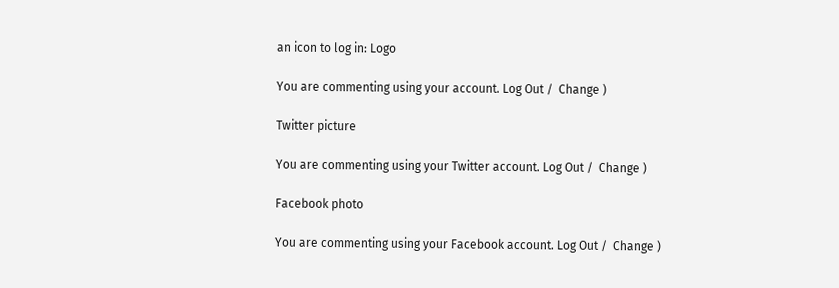an icon to log in: Logo

You are commenting using your account. Log Out /  Change )

Twitter picture

You are commenting using your Twitter account. Log Out /  Change )

Facebook photo

You are commenting using your Facebook account. Log Out /  Change )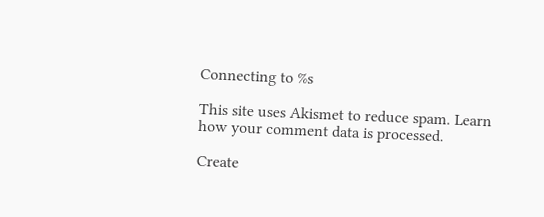Connecting to %s

This site uses Akismet to reduce spam. Learn how your comment data is processed.

Create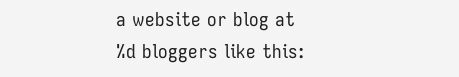a website or blog at
%d bloggers like this: